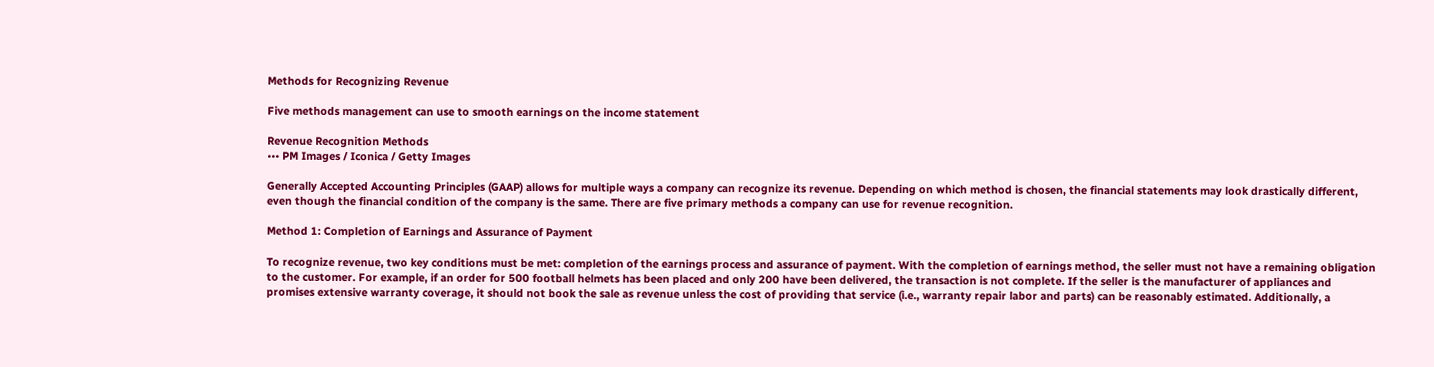Methods for Recognizing Revenue

Five methods management can use to smooth earnings on the income statement

Revenue Recognition Methods
••• PM Images / Iconica / Getty Images

Generally Accepted Accounting Principles (GAAP) allows for multiple ways a company can recognize its revenue. Depending on which method is chosen, the financial statements may look drastically different, even though the financial condition of the company is the same. There are five primary methods a company can use for revenue recognition.

Method 1: Completion of Earnings and Assurance of Payment

To recognize revenue, two key conditions must be met: completion of the earnings process and assurance of payment. With the completion of earnings method, the seller must not have a remaining obligation to the customer. For example, if an order for 500 football helmets has been placed and only 200 have been delivered, the transaction is not complete. If the seller is the manufacturer of appliances and promises extensive warranty coverage, it should not book the sale as revenue unless the cost of providing that service (i.e., warranty repair labor and parts) can be reasonably estimated. Additionally, a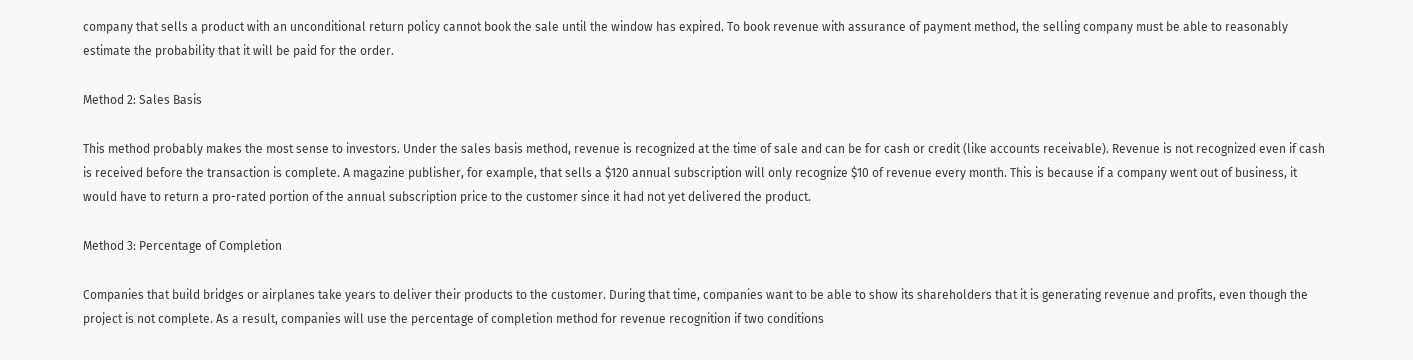company that sells a product with an unconditional return policy cannot book the sale until the window has expired. To book revenue with assurance of payment method, the selling company must be able to reasonably estimate the probability that it will be paid for the order.

Method 2: Sales Basis

This method probably makes the most sense to investors. Under the sales basis method, revenue is recognized at the time of sale and can be for cash or credit (like accounts receivable). Revenue is not recognized even if cash is received before the transaction is complete. A magazine publisher, for example, that sells a $120 annual subscription will only recognize $10 of revenue every month. This is because if a company went out of business, it would have to return a pro-rated portion of the annual subscription price to the customer since it had not yet delivered the product.

Method 3: Percentage of Completion

Companies that build bridges or airplanes take years to deliver their products to the customer. During that time, companies want to be able to show its shareholders that it is generating revenue and profits, even though the project is not complete. As a result, companies will use the percentage of completion method for revenue recognition if two conditions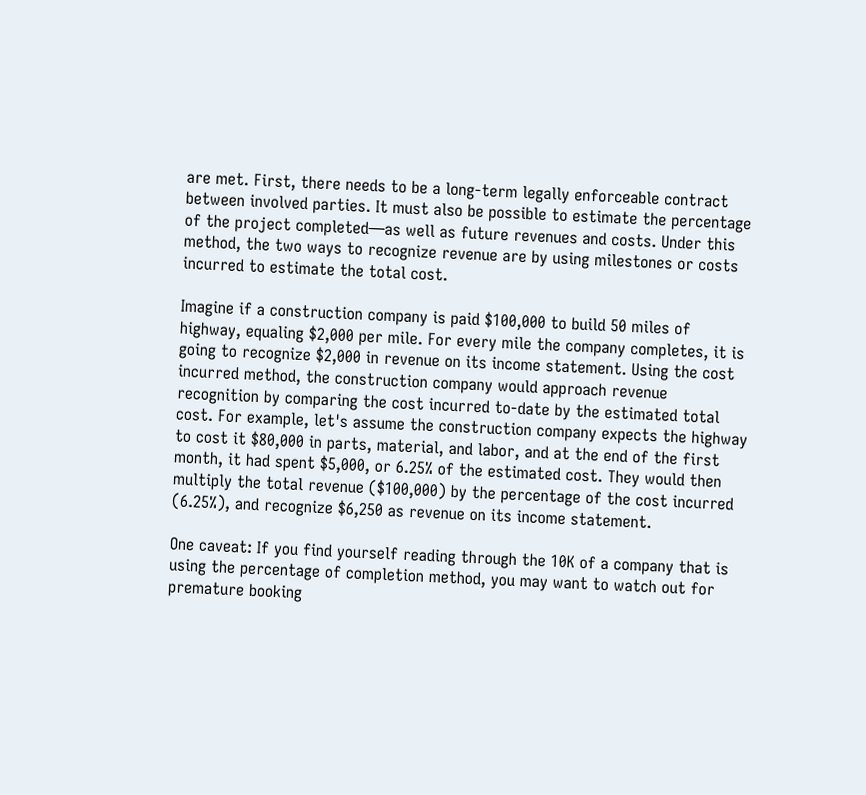are met. First, there needs to be a long-term legally enforceable contract between involved parties. It must also be possible to estimate the percentage of the project completed—as well as future revenues and costs. Under this method, the two ways to recognize revenue are by using milestones or costs incurred to estimate the total cost.

Imagine if a construction company is paid $100,000 to build 50 miles of highway, equaling $2,000 per mile. For every mile the company completes, it is going to recognize $2,000 in revenue on its income statement. Using the cost incurred method, the construction company would approach revenue recognition by comparing the cost incurred to-date by the estimated total cost. For example, let's assume the construction company expects the highway to cost it $80,000 in parts, material, and labor, and at the end of the first month, it had spent $5,000, or 6.25% of the estimated cost. They would then multiply the total revenue ($100,000) by the percentage of the cost incurred (6.25%), and recognize $6,250 as revenue on its income statement.

One caveat: If you find yourself reading through the 10K of a company that is using the percentage of completion method, you may want to watch out for premature booking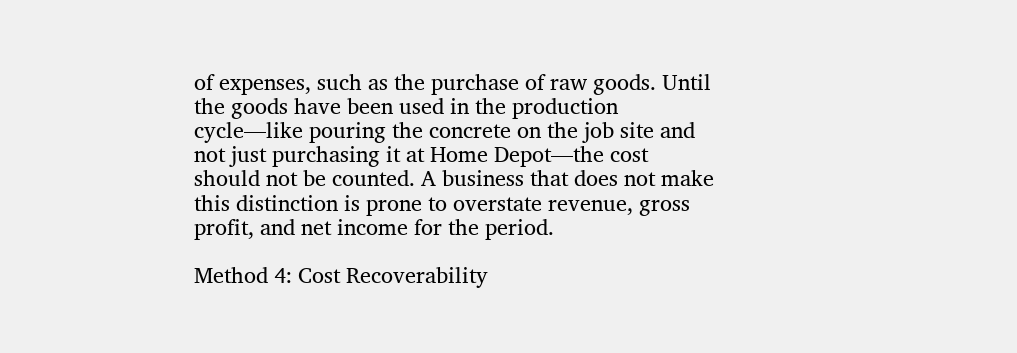of expenses, such as the purchase of raw goods. Until the goods have been used in the production cycle—like pouring the concrete on the job site and not just purchasing it at Home Depot—the cost should not be counted. A business that does not make this distinction is prone to overstate revenue, gross profit, and net income for the period.

Method 4: Cost Recoverability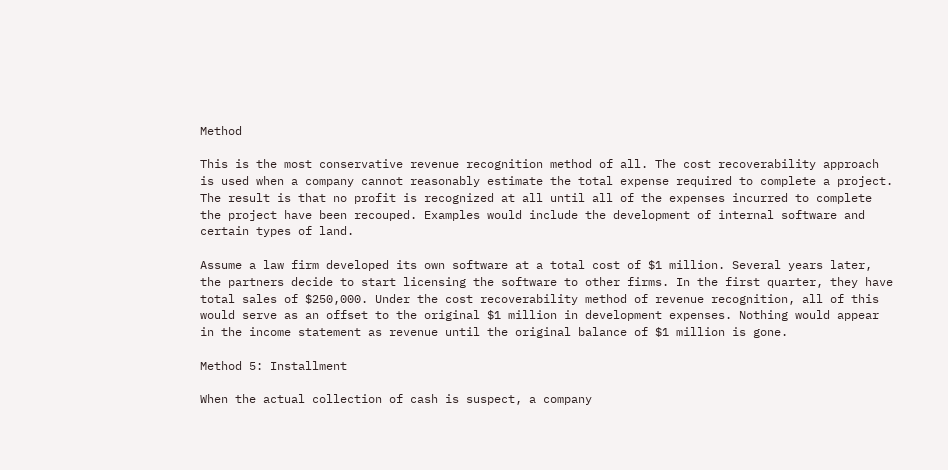Method

This is the most conservative revenue recognition method of all. The cost recoverability approach is used when a company cannot reasonably estimate the total expense required to complete a project. The result is that no profit is recognized at all until all of the expenses incurred to complete the project have been recouped. Examples would include the development of internal software and certain types of land.

Assume a law firm developed its own software at a total cost of $1 million. Several years later, the partners decide to start licensing the software to other firms. In the first quarter, they have total sales of $250,000. Under the cost recoverability method of revenue recognition, all of this would serve as an offset to the original $1 million in development expenses. Nothing would appear in the income statement as revenue until the original balance of $1 million is gone.

Method 5: Installment

When the actual collection of cash is suspect, a company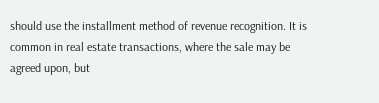should use the installment method of revenue recognition. It is common in real estate transactions, where the sale may be agreed upon, but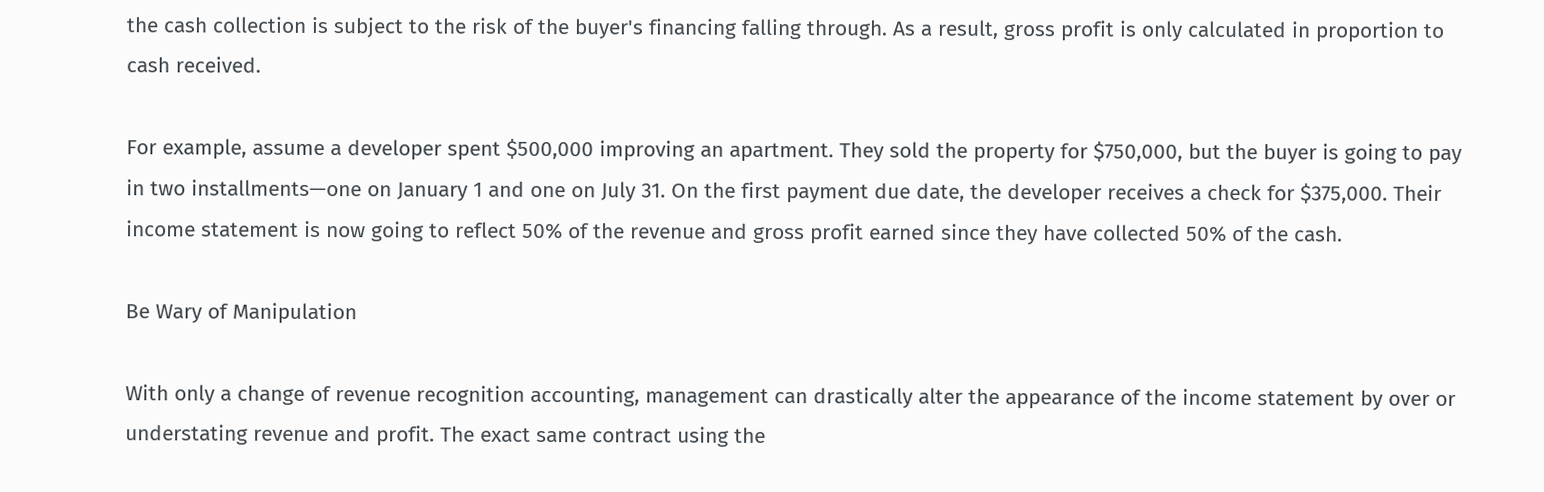the cash collection is subject to the risk of the buyer's financing falling through. As a result, gross profit is only calculated in proportion to cash received.

For example, assume a developer spent $500,000 improving an apartment. They sold the property for $750,000, but the buyer is going to pay in two installments—one on January 1 and one on July 31. On the first payment due date, the developer receives a check for $375,000. Their income statement is now going to reflect 50% of the revenue and gross profit earned since they have collected 50% of the cash.

Be Wary of Manipulation

With only a change of revenue recognition accounting, management can drastically alter the appearance of the income statement by over or understating revenue and profit. The exact same contract using the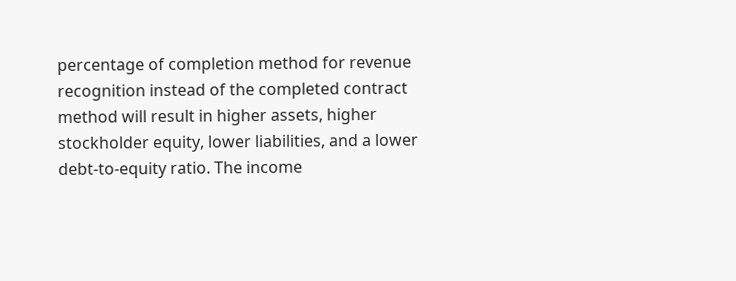percentage of completion method for revenue recognition instead of the completed contract method will result in higher assets, higher stockholder equity, lower liabilities, and a lower debt-to-equity ratio. The income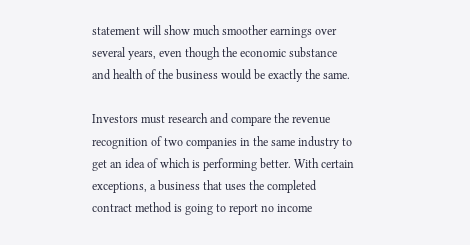statement will show much smoother earnings over several years, even though the economic substance and health of the business would be exactly the same.

Investors must research and compare the revenue recognition of two companies in the same industry to get an idea of which is performing better. With certain exceptions, a business that uses the completed contract method is going to report no income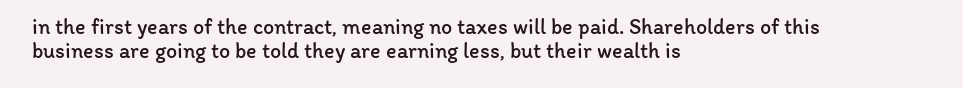in the first years of the contract, meaning no taxes will be paid. Shareholders of this business are going to be told they are earning less, but their wealth is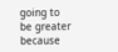going to be greater because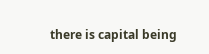there is capital being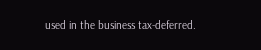used in the business tax-deferred.